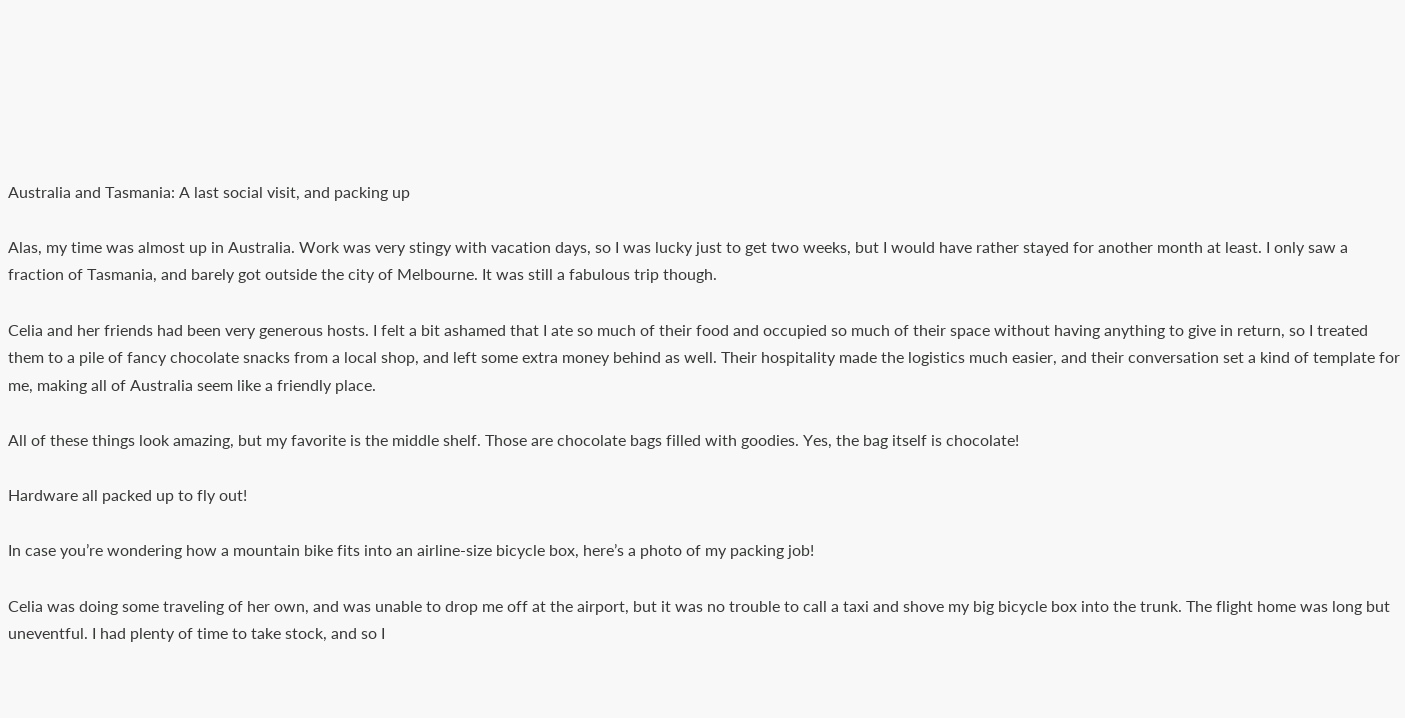Australia and Tasmania: A last social visit, and packing up

Alas, my time was almost up in Australia. Work was very stingy with vacation days, so I was lucky just to get two weeks, but I would have rather stayed for another month at least. I only saw a fraction of Tasmania, and barely got outside the city of Melbourne. It was still a fabulous trip though.

Celia and her friends had been very generous hosts. I felt a bit ashamed that I ate so much of their food and occupied so much of their space without having anything to give in return, so I treated them to a pile of fancy chocolate snacks from a local shop, and left some extra money behind as well. Their hospitality made the logistics much easier, and their conversation set a kind of template for me, making all of Australia seem like a friendly place.

All of these things look amazing, but my favorite is the middle shelf. Those are chocolate bags filled with goodies. Yes, the bag itself is chocolate!

Hardware all packed up to fly out!

In case you’re wondering how a mountain bike fits into an airline-size bicycle box, here’s a photo of my packing job!

Celia was doing some traveling of her own, and was unable to drop me off at the airport, but it was no trouble to call a taxi and shove my big bicycle box into the trunk. The flight home was long but uneventful. I had plenty of time to take stock, and so I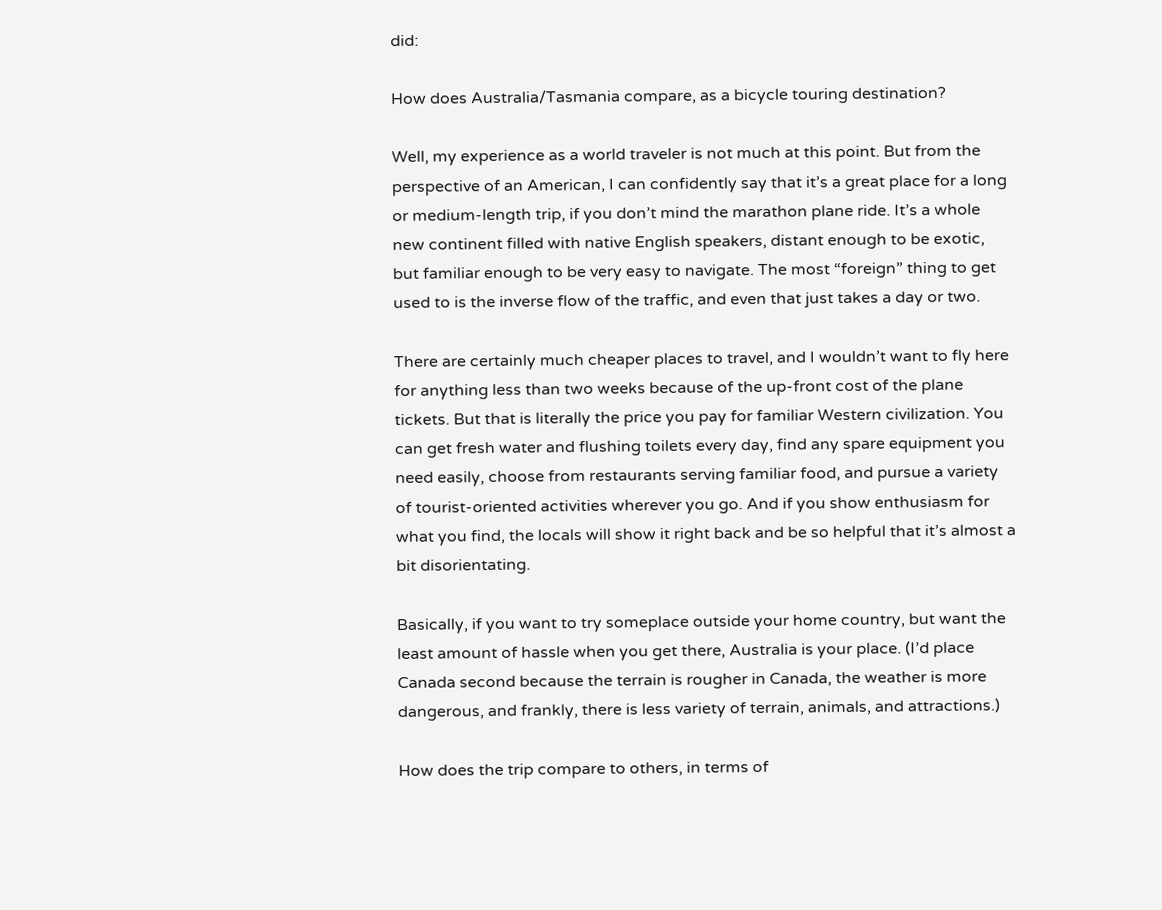did:

How does Australia/Tasmania compare, as a bicycle touring destination?

Well, my experience as a world traveler is not much at this point. But from the perspective of an American, I can confidently say that it’s a great place for a long or medium-length trip, if you don’t mind the marathon plane ride. It’s a whole new continent filled with native English speakers, distant enough to be exotic, but familiar enough to be very easy to navigate. The most “foreign” thing to get used to is the inverse flow of the traffic, and even that just takes a day or two.

There are certainly much cheaper places to travel, and I wouldn’t want to fly here for anything less than two weeks because of the up-front cost of the plane tickets. But that is literally the price you pay for familiar Western civilization. You can get fresh water and flushing toilets every day, find any spare equipment you need easily, choose from restaurants serving familiar food, and pursue a variety of tourist-oriented activities wherever you go. And if you show enthusiasm for what you find, the locals will show it right back and be so helpful that it’s almost a bit disorientating.

Basically, if you want to try someplace outside your home country, but want the least amount of hassle when you get there, Australia is your place. (I’d place Canada second because the terrain is rougher in Canada, the weather is more dangerous, and frankly, there is less variety of terrain, animals, and attractions.)

How does the trip compare to others, in terms of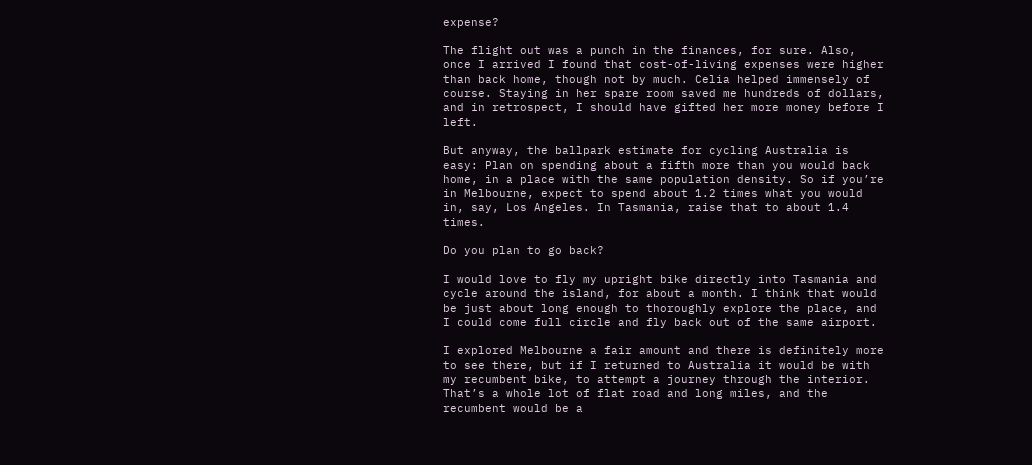expense?

The flight out was a punch in the finances, for sure. Also, once I arrived I found that cost-of-living expenses were higher than back home, though not by much. Celia helped immensely of course. Staying in her spare room saved me hundreds of dollars, and in retrospect, I should have gifted her more money before I left.

But anyway, the ballpark estimate for cycling Australia is easy: Plan on spending about a fifth more than you would back home, in a place with the same population density. So if you’re in Melbourne, expect to spend about 1.2 times what you would in, say, Los Angeles. In Tasmania, raise that to about 1.4 times.

Do you plan to go back?

I would love to fly my upright bike directly into Tasmania and cycle around the island, for about a month. I think that would be just about long enough to thoroughly explore the place, and I could come full circle and fly back out of the same airport.

I explored Melbourne a fair amount and there is definitely more to see there, but if I returned to Australia it would be with my recumbent bike, to attempt a journey through the interior. That’s a whole lot of flat road and long miles, and the recumbent would be a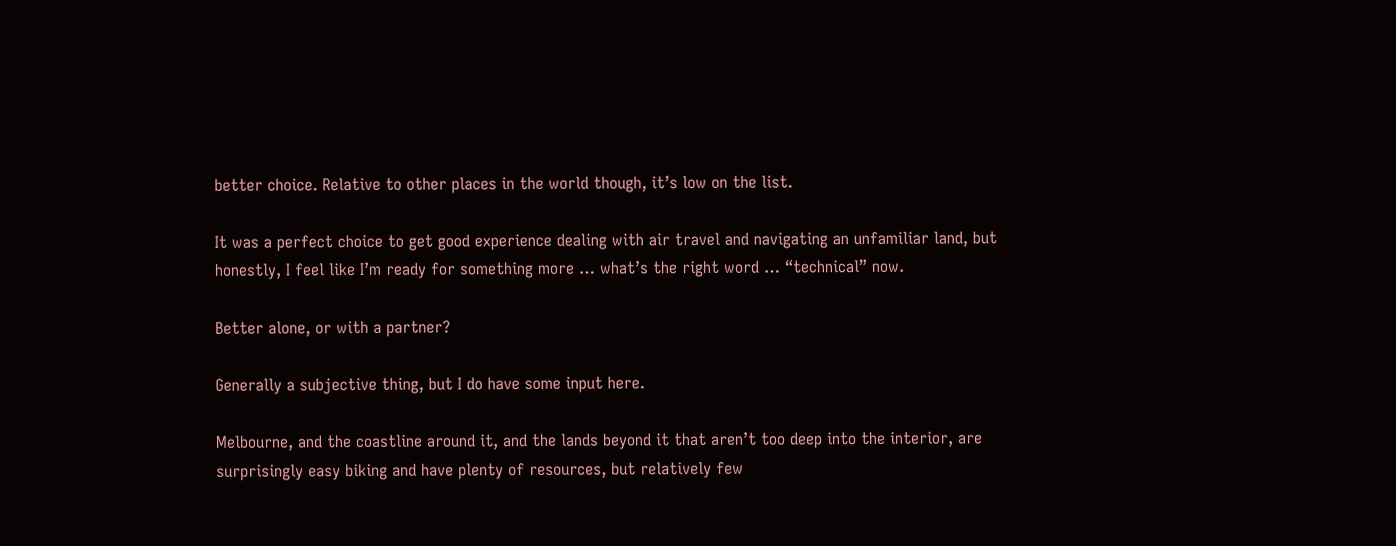better choice. Relative to other places in the world though, it’s low on the list.

It was a perfect choice to get good experience dealing with air travel and navigating an unfamiliar land, but honestly, I feel like I’m ready for something more … what’s the right word … “technical” now.

Better alone, or with a partner?

Generally a subjective thing, but I do have some input here.

Melbourne, and the coastline around it, and the lands beyond it that aren’t too deep into the interior, are surprisingly easy biking and have plenty of resources, but relatively few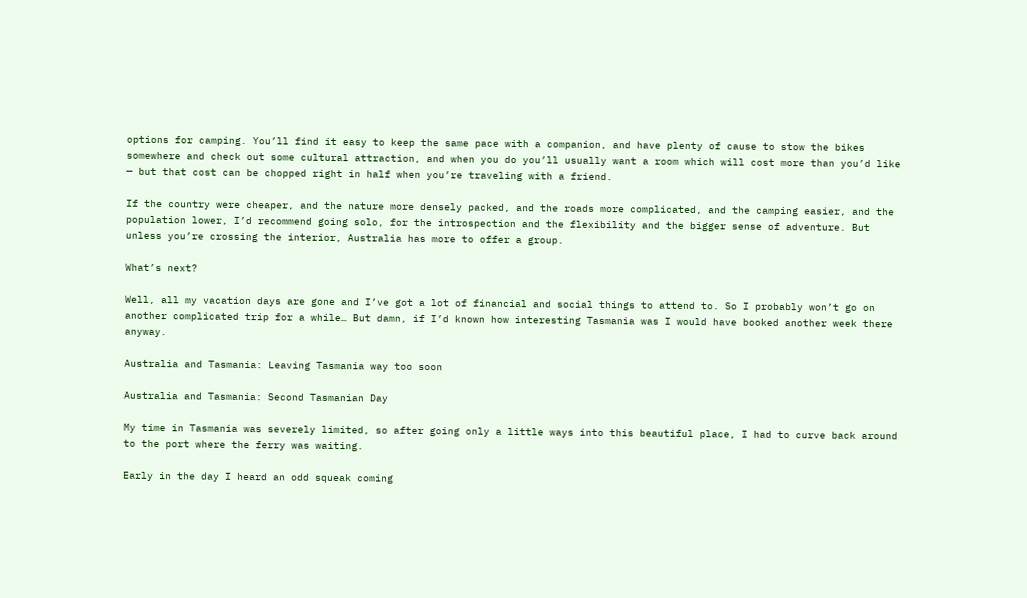options for camping. You’ll find it easy to keep the same pace with a companion, and have plenty of cause to stow the bikes somewhere and check out some cultural attraction, and when you do you’ll usually want a room which will cost more than you’d like — but that cost can be chopped right in half when you’re traveling with a friend.

If the country were cheaper, and the nature more densely packed, and the roads more complicated, and the camping easier, and the population lower, I’d recommend going solo, for the introspection and the flexibility and the bigger sense of adventure. But unless you’re crossing the interior, Australia has more to offer a group.

What’s next?

Well, all my vacation days are gone and I’ve got a lot of financial and social things to attend to. So I probably won’t go on another complicated trip for a while… But damn, if I’d known how interesting Tasmania was I would have booked another week there anyway.

Australia and Tasmania: Leaving Tasmania way too soon

Australia and Tasmania: Second Tasmanian Day

My time in Tasmania was severely limited, so after going only a little ways into this beautiful place, I had to curve back around to the port where the ferry was waiting.

Early in the day I heard an odd squeak coming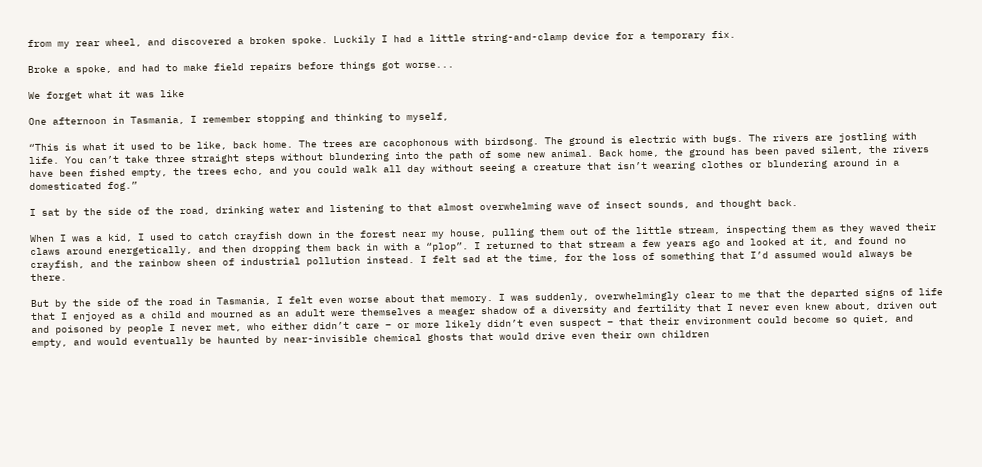from my rear wheel, and discovered a broken spoke. Luckily I had a little string-and-clamp device for a temporary fix.

Broke a spoke, and had to make field repairs before things got worse...

We forget what it was like

One afternoon in Tasmania, I remember stopping and thinking to myself,

“This is what it used to be like, back home. The trees are cacophonous with birdsong. The ground is electric with bugs. The rivers are jostling with life. You can’t take three straight steps without blundering into the path of some new animal. Back home, the ground has been paved silent, the rivers have been fished empty, the trees echo, and you could walk all day without seeing a creature that isn’t wearing clothes or blundering around in a domesticated fog.”

I sat by the side of the road, drinking water and listening to that almost overwhelming wave of insect sounds, and thought back.

When I was a kid, I used to catch crayfish down in the forest near my house, pulling them out of the little stream, inspecting them as they waved their claws around energetically, and then dropping them back in with a “plop”. I returned to that stream a few years ago and looked at it, and found no crayfish, and the rainbow sheen of industrial pollution instead. I felt sad at the time, for the loss of something that I’d assumed would always be there.

But by the side of the road in Tasmania, I felt even worse about that memory. I was suddenly, overwhelmingly clear to me that the departed signs of life that I enjoyed as a child and mourned as an adult were themselves a meager shadow of a diversity and fertility that I never even knew about, driven out and poisoned by people I never met, who either didn’t care – or more likely didn’t even suspect – that their environment could become so quiet, and empty, and would eventually be haunted by near-invisible chemical ghosts that would drive even their own children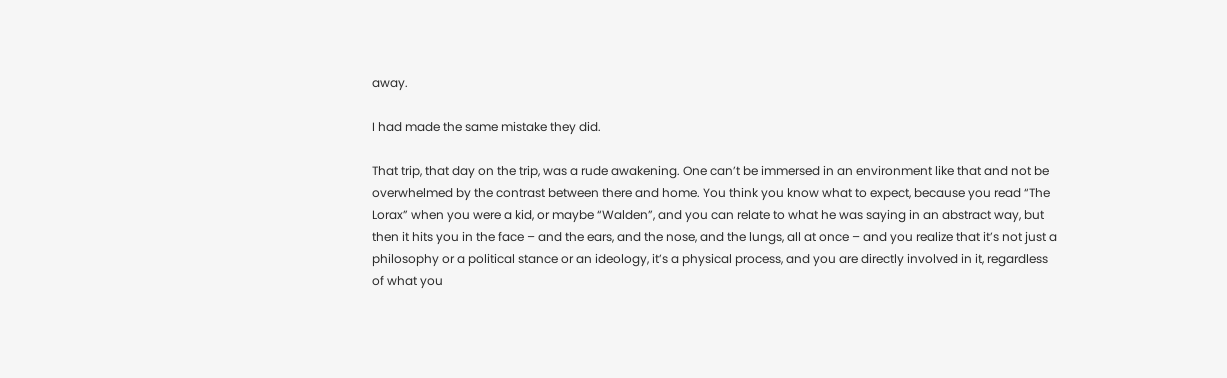away.

I had made the same mistake they did.

That trip, that day on the trip, was a rude awakening. One can’t be immersed in an environment like that and not be overwhelmed by the contrast between there and home. You think you know what to expect, because you read “The Lorax” when you were a kid, or maybe “Walden”, and you can relate to what he was saying in an abstract way, but then it hits you in the face – and the ears, and the nose, and the lungs, all at once – and you realize that it’s not just a philosophy or a political stance or an ideology, it’s a physical process, and you are directly involved in it, regardless of what you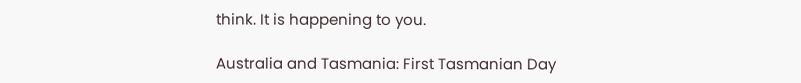think. It is happening to you.

Australia and Tasmania: First Tasmanian Day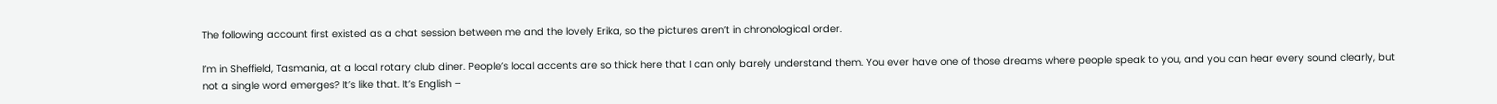The following account first existed as a chat session between me and the lovely Erika, so the pictures aren’t in chronological order.

I’m in Sheffield, Tasmania, at a local rotary club diner. People’s local accents are so thick here that I can only barely understand them. You ever have one of those dreams where people speak to you, and you can hear every sound clearly, but not a single word emerges? It’s like that. It’s English –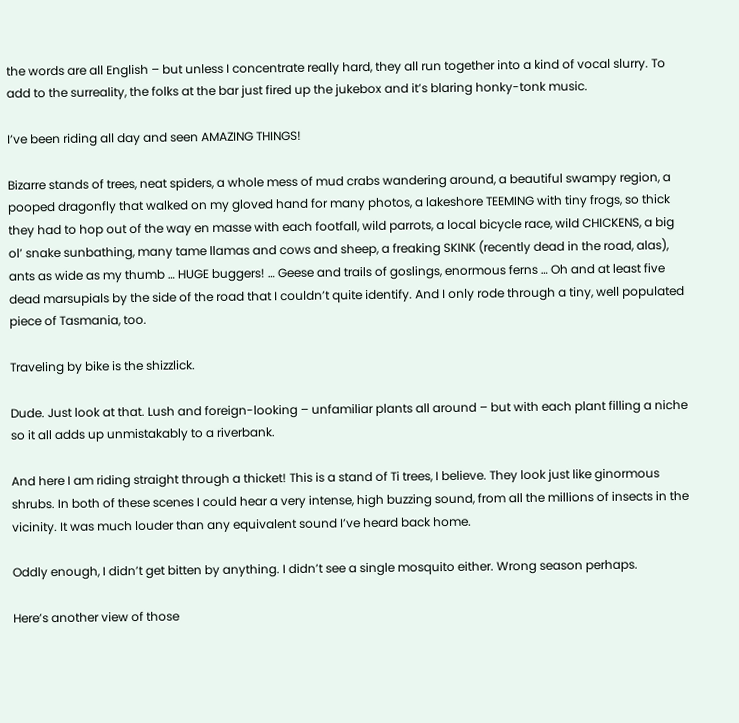the words are all English – but unless I concentrate really hard, they all run together into a kind of vocal slurry. To add to the surreality, the folks at the bar just fired up the jukebox and it’s blaring honky-tonk music.

I’ve been riding all day and seen AMAZING THINGS!

Bizarre stands of trees, neat spiders, a whole mess of mud crabs wandering around, a beautiful swampy region, a pooped dragonfly that walked on my gloved hand for many photos, a lakeshore TEEMING with tiny frogs, so thick they had to hop out of the way en masse with each footfall, wild parrots, a local bicycle race, wild CHICKENS, a big ol’ snake sunbathing, many tame llamas and cows and sheep, a freaking SKINK (recently dead in the road, alas), ants as wide as my thumb … HUGE buggers! … Geese and trails of goslings, enormous ferns … Oh and at least five dead marsupials by the side of the road that I couldn’t quite identify. And I only rode through a tiny, well populated piece of Tasmania, too.

Traveling by bike is the shizzlick.

Dude. Just look at that. Lush and foreign-looking – unfamiliar plants all around – but with each plant filling a niche so it all adds up unmistakably to a riverbank.

And here I am riding straight through a thicket! This is a stand of Ti trees, I believe. They look just like ginormous shrubs. In both of these scenes I could hear a very intense, high buzzing sound, from all the millions of insects in the vicinity. It was much louder than any equivalent sound I’ve heard back home.

Oddly enough, I didn’t get bitten by anything. I didn’t see a single mosquito either. Wrong season perhaps.

Here’s another view of those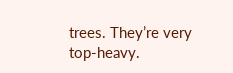trees. They’re very top-heavy.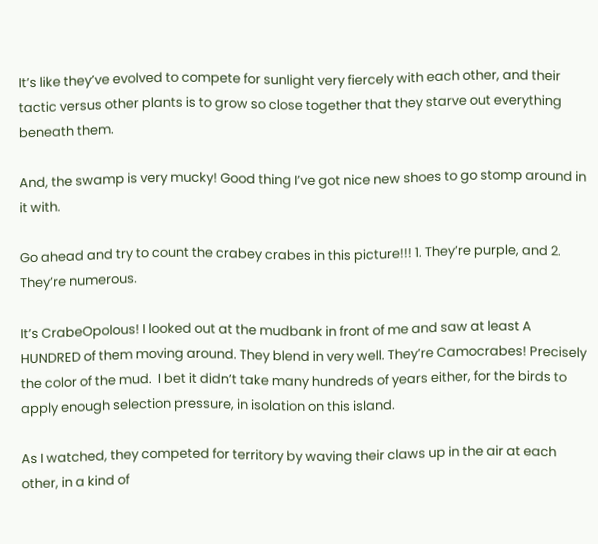It’s like they’ve evolved to compete for sunlight very fiercely with each other, and their tactic versus other plants is to grow so close together that they starve out everything beneath them.

And, the swamp is very mucky! Good thing I’ve got nice new shoes to go stomp around in it with.

Go ahead and try to count the crabey crabes in this picture!!! 1. They’re purple, and 2. They’re numerous.

It’s CrabeOpolous! I looked out at the mudbank in front of me and saw at least A HUNDRED of them moving around. They blend in very well. They’re Camocrabes! Precisely the color of the mud.  I bet it didn’t take many hundreds of years either, for the birds to apply enough selection pressure, in isolation on this island.

As I watched, they competed for territory by waving their claws up in the air at each other, in a kind of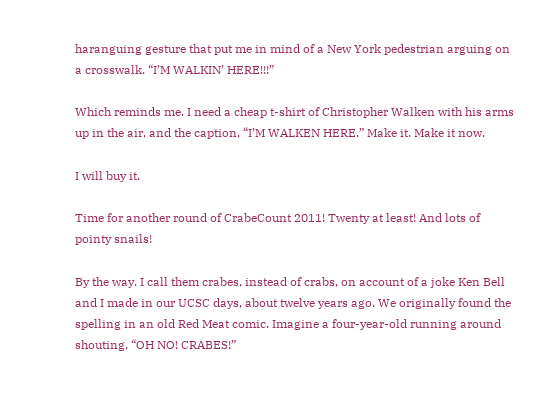haranguing gesture that put me in mind of a New York pedestrian arguing on a crosswalk. “I’M WALKIN’ HERE!!!”

Which reminds me. I need a cheap t-shirt of Christopher Walken with his arms up in the air, and the caption, “I’M WALKEN HERE.” Make it. Make it now.

I will buy it.

Time for another round of CrabeCount 2011! Twenty at least! And lots of pointy snails!

By the way. I call them crabes, instead of crabs, on account of a joke Ken Bell and I made in our UCSC days, about twelve years ago. We originally found the spelling in an old Red Meat comic. Imagine a four-year-old running around shouting, “OH NO! CRABES!”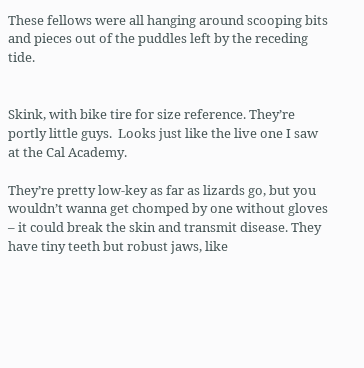These fellows were all hanging around scooping bits and pieces out of the puddles left by the receding tide.


Skink, with bike tire for size reference. They’re portly little guys.  Looks just like the live one I saw at the Cal Academy.

They’re pretty low-key as far as lizards go, but you wouldn’t wanna get chomped by one without gloves – it could break the skin and transmit disease. They have tiny teeth but robust jaws, like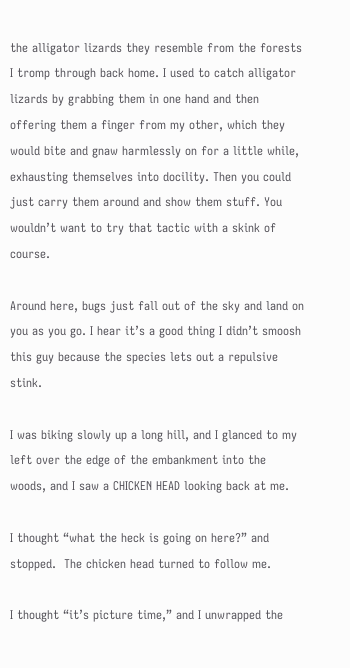the alligator lizards they resemble from the forests I tromp through back home. I used to catch alligator lizards by grabbing them in one hand and then offering them a finger from my other, which they would bite and gnaw harmlessly on for a little while, exhausting themselves into docility. Then you could just carry them around and show them stuff. You wouldn’t want to try that tactic with a skink of course.

Around here, bugs just fall out of the sky and land on you as you go. I hear it’s a good thing I didn’t smoosh this guy because the species lets out a repulsive stink.

I was biking slowly up a long hill, and I glanced to my left over the edge of the embankment into the woods, and I saw a CHICKEN HEAD looking back at me.

I thought “what the heck is going on here?” and stopped.  The chicken head turned to follow me.

I thought “it’s picture time,” and I unwrapped the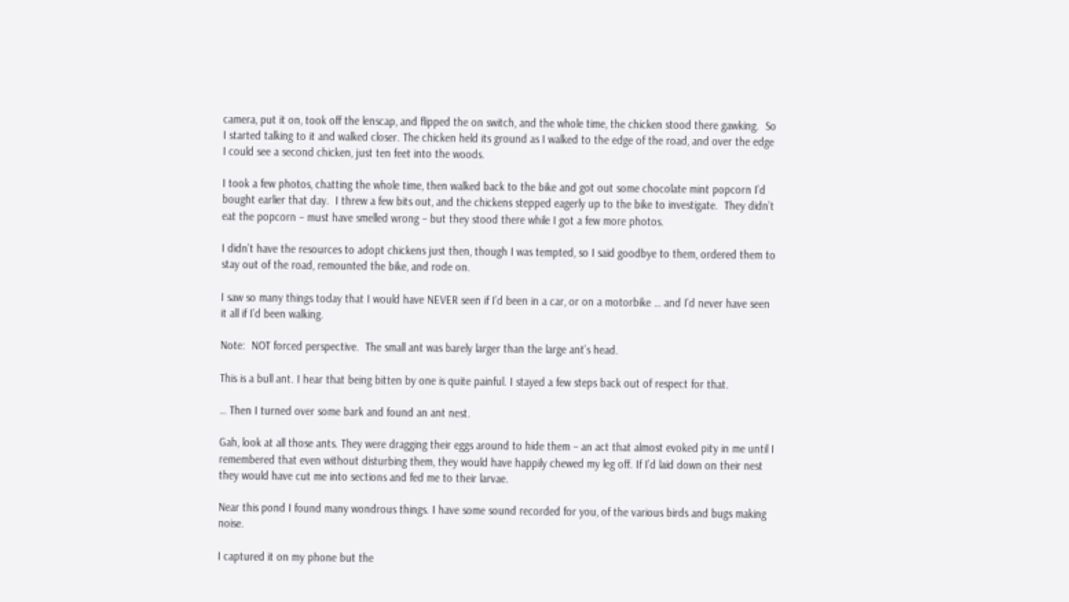camera, put it on, took off the lenscap, and flipped the on switch, and the whole time, the chicken stood there gawking.  So I started talking to it and walked closer. The chicken held its ground as I walked to the edge of the road, and over the edge I could see a second chicken, just ten feet into the woods.

I took a few photos, chatting the whole time, then walked back to the bike and got out some chocolate mint popcorn I’d bought earlier that day.  I threw a few bits out, and the chickens stepped eagerly up to the bike to investigate.  They didn’t eat the popcorn – must have smelled wrong – but they stood there while I got a few more photos.

I didn’t have the resources to adopt chickens just then, though I was tempted, so I said goodbye to them, ordered them to stay out of the road, remounted the bike, and rode on.

I saw so many things today that I would have NEVER seen if I’d been in a car, or on a motorbike … and I’d never have seen it all if I’d been walking.

Note:  NOT forced perspective.  The small ant was barely larger than the large ant’s head.

This is a bull ant. I hear that being bitten by one is quite painful. I stayed a few steps back out of respect for that.

… Then I turned over some bark and found an ant nest.

Gah, look at all those ants. They were dragging their eggs around to hide them – an act that almost evoked pity in me until I remembered that even without disturbing them, they would have happily chewed my leg off. If I’d laid down on their nest they would have cut me into sections and fed me to their larvae.

Near this pond I found many wondrous things. I have some sound recorded for you, of the various birds and bugs making noise.

I captured it on my phone but the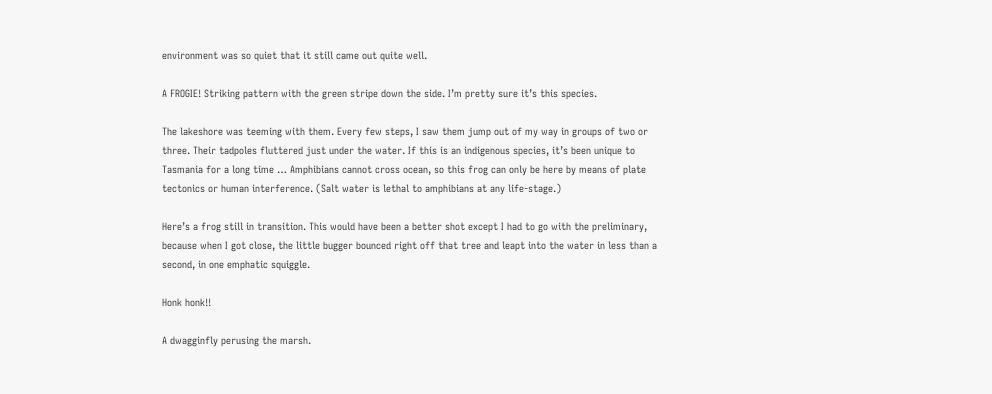environment was so quiet that it still came out quite well.

A FROGIE! Striking pattern with the green stripe down the side. I’m pretty sure it’s this species.

The lakeshore was teeming with them. Every few steps, I saw them jump out of my way in groups of two or three. Their tadpoles fluttered just under the water. If this is an indigenous species, it’s been unique to Tasmania for a long time … Amphibians cannot cross ocean, so this frog can only be here by means of plate tectonics or human interference. (Salt water is lethal to amphibians at any life-stage.)

Here’s a frog still in transition. This would have been a better shot except I had to go with the preliminary, because when I got close, the little bugger bounced right off that tree and leapt into the water in less than a second, in one emphatic squiggle.

Honk honk!!

A dwagginfly perusing the marsh.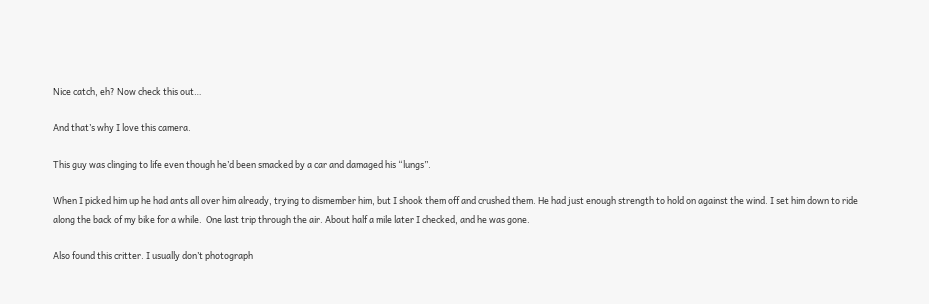Nice catch, eh? Now check this out…

And that’s why I love this camera.

This guy was clinging to life even though he’d been smacked by a car and damaged his “lungs”.

When I picked him up he had ants all over him already, trying to dismember him, but I shook them off and crushed them. He had just enough strength to hold on against the wind. I set him down to ride along the back of my bike for a while.  One last trip through the air. About half a mile later I checked, and he was gone.

Also found this critter. I usually don’t photograph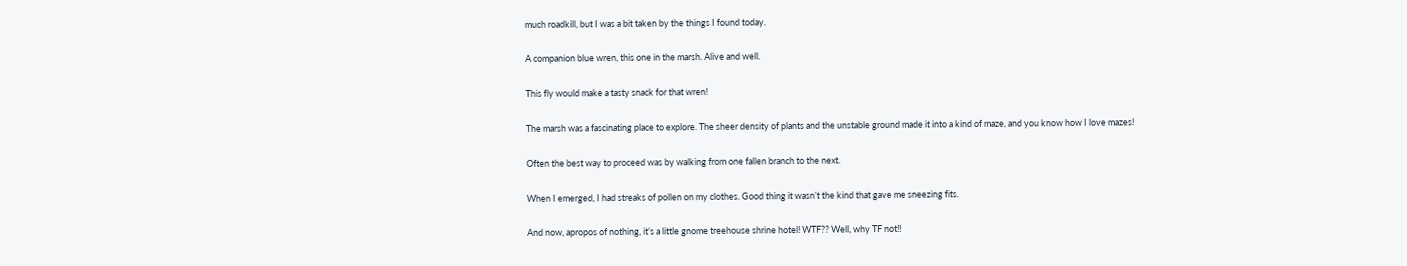much roadkill, but I was a bit taken by the things I found today.

A companion blue wren, this one in the marsh. Alive and well.

This fly would make a tasty snack for that wren!

The marsh was a fascinating place to explore. The sheer density of plants and the unstable ground made it into a kind of maze, and you know how I love mazes!

Often the best way to proceed was by walking from one fallen branch to the next.

When I emerged, I had streaks of pollen on my clothes. Good thing it wasn’t the kind that gave me sneezing fits.

And now, apropos of nothing, it’s a little gnome treehouse shrine hotel! WTF?? Well, why TF not!!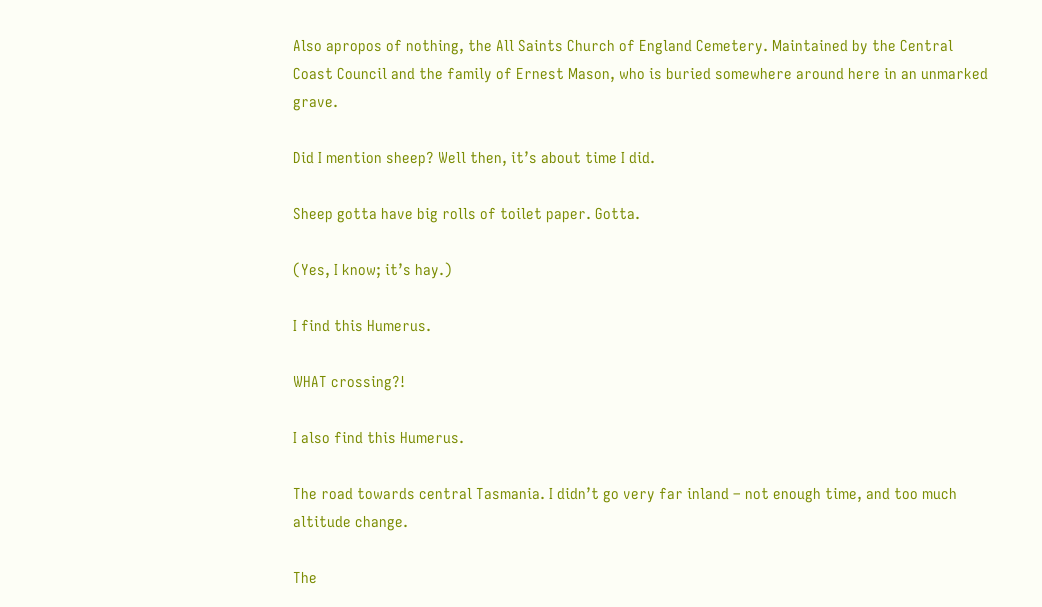Also apropos of nothing, the All Saints Church of England Cemetery. Maintained by the Central Coast Council and the family of Ernest Mason, who is buried somewhere around here in an unmarked grave.

Did I mention sheep? Well then, it’s about time I did.

Sheep gotta have big rolls of toilet paper. Gotta.

(Yes, I know; it’s hay.)

I find this Humerus.

WHAT crossing?!

I also find this Humerus.

The road towards central Tasmania. I didn’t go very far inland – not enough time, and too much altitude change.

The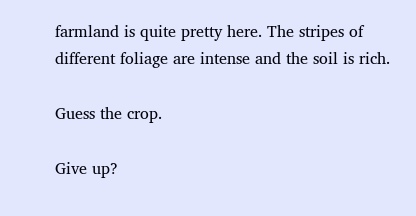farmland is quite pretty here. The stripes of different foliage are intense and the soil is rich.

Guess the crop.

Give up?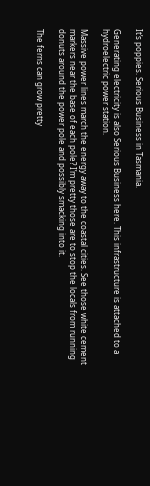It’s poppies. Serious Business in Tasmania.

Generating electricity is also Serious Business here. This infrastructure is attached to a hydroelectric power station.

Massive power lines march the energy away to the coastal cities. See those white cement markers near the base of each pole? I’m pretty those are to stop the locals from running donuts around the power pole and possibly smacking into it.

The ferns can grow pretty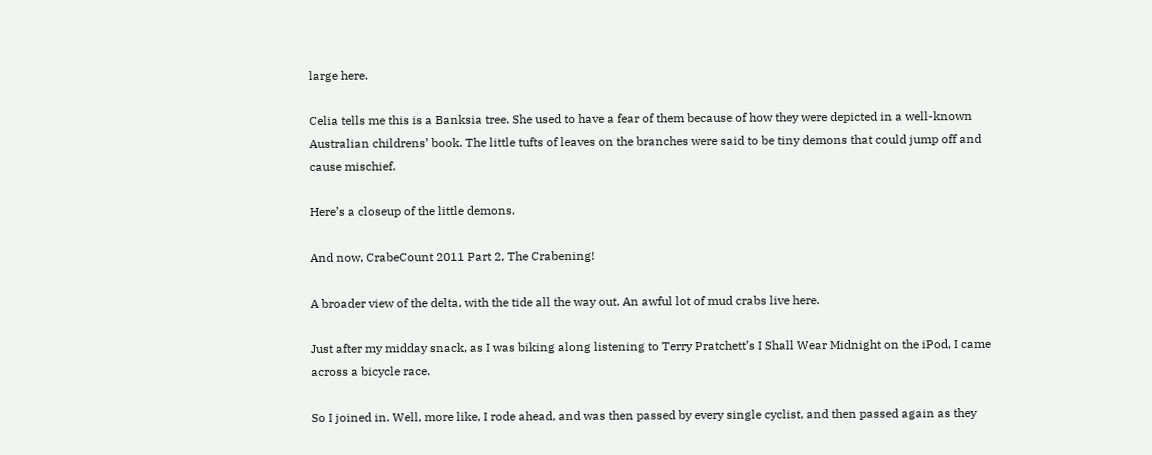large here.

Celia tells me this is a Banksia tree. She used to have a fear of them because of how they were depicted in a well-known Australian childrens’ book. The little tufts of leaves on the branches were said to be tiny demons that could jump off and cause mischief.

Here’s a closeup of the little demons.

And now, CrabeCount 2011 Part 2, The Crabening!

A broader view of the delta, with the tide all the way out. An awful lot of mud crabs live here.

Just after my midday snack, as I was biking along listening to Terry Pratchett’s I Shall Wear Midnight on the iPod, I came across a bicycle race.

So I joined in. Well, more like, I rode ahead, and was then passed by every single cyclist, and then passed again as they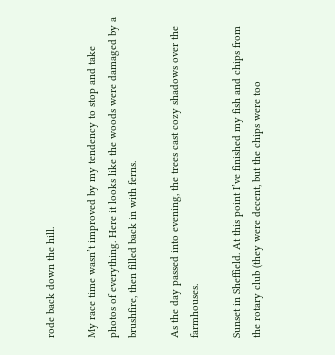rode back down the hill.

My race time wasn’t improved by my tendency to stop and take photos of everything. Here it looks like the woods were damaged by a brushfire, then filled back in with ferns.

As the day passed into evening, the trees cast cozy shadows over the farmhouses.

Sunset in Sheffield. At this point I’ve finished my fish and chips from the rotary club (they were decent, but the chips were too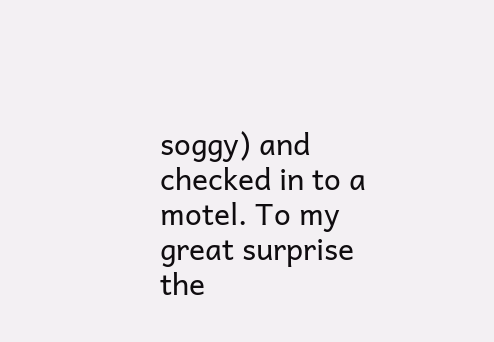soggy) and checked in to a motel. To my great surprise the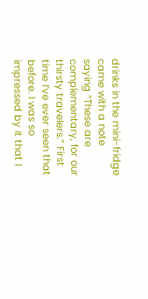drinks in the mini-fridge came with a note saying “These are complementary, for our thirsty travelers.” First time I’ve ever seen that before. I was so impressed by it that I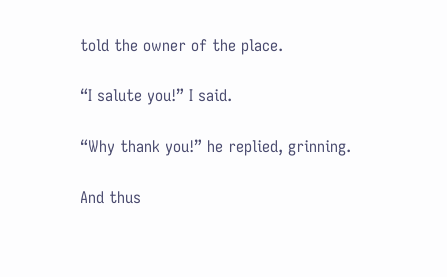told the owner of the place.

“I salute you!” I said.

“Why thank you!” he replied, grinning.

And thus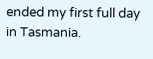ended my first full day in Tasmania.